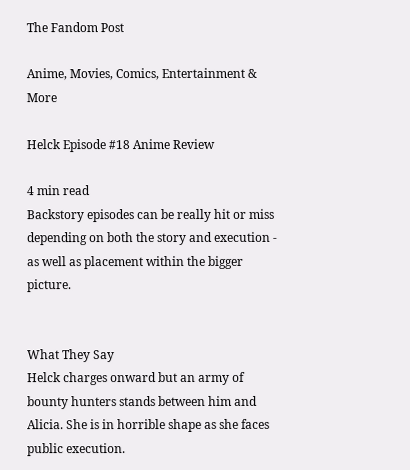The Fandom Post

Anime, Movies, Comics, Entertainment & More

Helck Episode #18 Anime Review

4 min read
Backstory episodes can be really hit or miss depending on both the story and execution - as well as placement within the bigger picture.


What They Say
Helck charges onward but an army of bounty hunters stands between him and Alicia. She is in horrible shape as she faces public execution.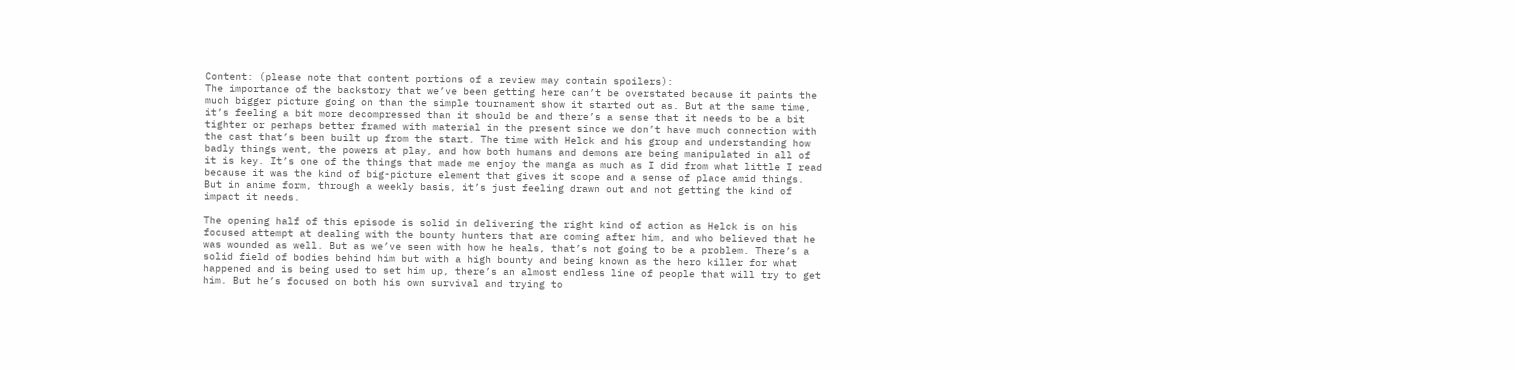Content: (please note that content portions of a review may contain spoilers):
The importance of the backstory that we’ve been getting here can’t be overstated because it paints the much bigger picture going on than the simple tournament show it started out as. But at the same time, it’s feeling a bit more decompressed than it should be and there’s a sense that it needs to be a bit tighter or perhaps better framed with material in the present since we don’t have much connection with the cast that’s been built up from the start. The time with Helck and his group and understanding how badly things went, the powers at play, and how both humans and demons are being manipulated in all of it is key. It’s one of the things that made me enjoy the manga as much as I did from what little I read because it was the kind of big-picture element that gives it scope and a sense of place amid things. But in anime form, through a weekly basis, it’s just feeling drawn out and not getting the kind of impact it needs.

The opening half of this episode is solid in delivering the right kind of action as Helck is on his focused attempt at dealing with the bounty hunters that are coming after him, and who believed that he was wounded as well. But as we’ve seen with how he heals, that’s not going to be a problem. There’s a solid field of bodies behind him but with a high bounty and being known as the hero killer for what happened and is being used to set him up, there’s an almost endless line of people that will try to get him. But he’s focused on both his own survival and trying to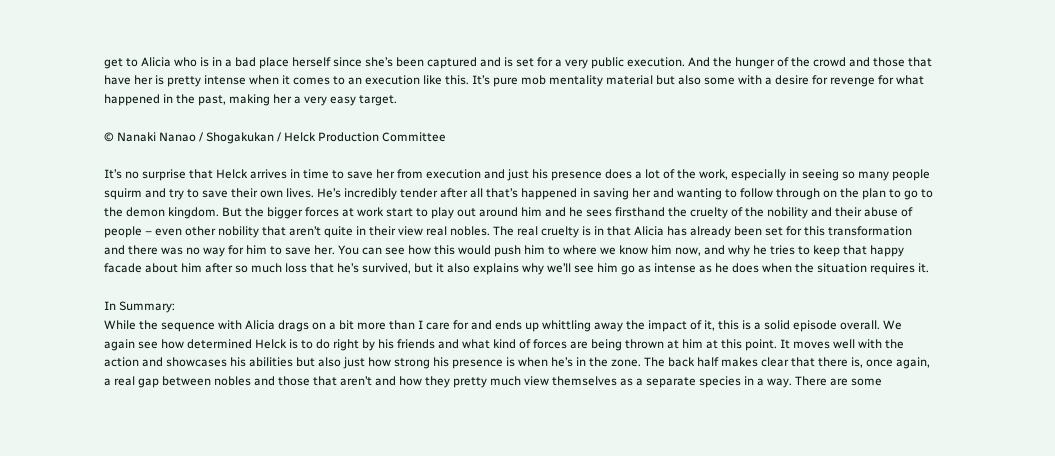get to Alicia who is in a bad place herself since she’s been captured and is set for a very public execution. And the hunger of the crowd and those that have her is pretty intense when it comes to an execution like this. It’s pure mob mentality material but also some with a desire for revenge for what happened in the past, making her a very easy target.

© Nanaki Nanao / Shogakukan / Helck Production Committee

It’s no surprise that Helck arrives in time to save her from execution and just his presence does a lot of the work, especially in seeing so many people squirm and try to save their own lives. He’s incredibly tender after all that’s happened in saving her and wanting to follow through on the plan to go to the demon kingdom. But the bigger forces at work start to play out around him and he sees firsthand the cruelty of the nobility and their abuse of people – even other nobility that aren’t quite in their view real nobles. The real cruelty is in that Alicia has already been set for this transformation and there was no way for him to save her. You can see how this would push him to where we know him now, and why he tries to keep that happy facade about him after so much loss that he’s survived, but it also explains why we’ll see him go as intense as he does when the situation requires it.

In Summary:
While the sequence with Alicia drags on a bit more than I care for and ends up whittling away the impact of it, this is a solid episode overall. We again see how determined Helck is to do right by his friends and what kind of forces are being thrown at him at this point. It moves well with the action and showcases his abilities but also just how strong his presence is when he’s in the zone. The back half makes clear that there is, once again, a real gap between nobles and those that aren’t and how they pretty much view themselves as a separate species in a way. There are some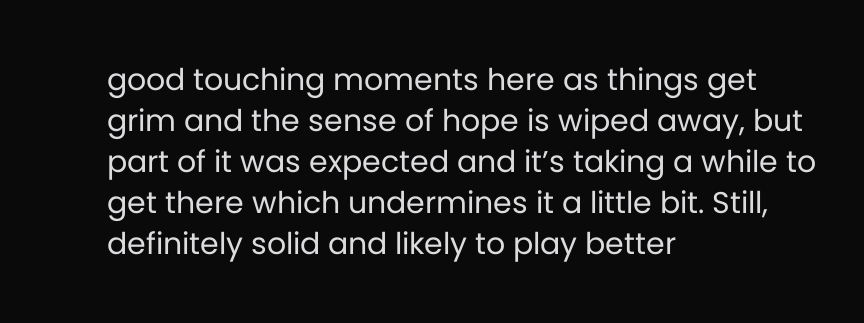good touching moments here as things get grim and the sense of hope is wiped away, but part of it was expected and it’s taking a while to get there which undermines it a little bit. Still, definitely solid and likely to play better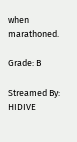when marathoned.

Grade: B

Streamed By: HIDIVE